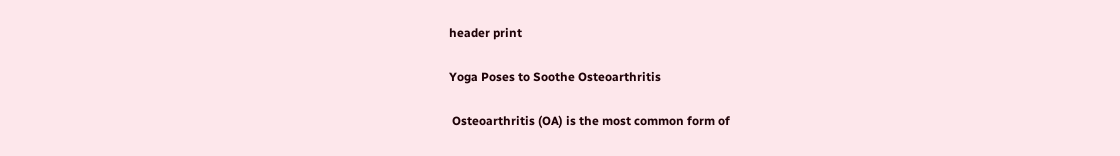header print

Yoga Poses to Soothe Osteoarthritis

 Osteoarthritis (OA) is the most common form of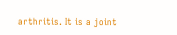arthritis. It is a joint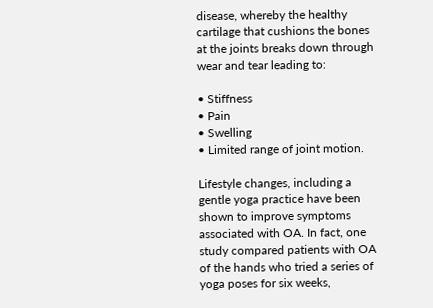disease, whereby the healthy cartilage that cushions the bones at the joints breaks down through wear and tear leading to:

• Stiffness
• Pain
• Swelling
• Limited range of joint motion.

Lifestyle changes, including a gentle yoga practice have been shown to improve symptoms associated with OA. In fact, one study compared patients with OA of the hands who tried a series of yoga poses for six weeks,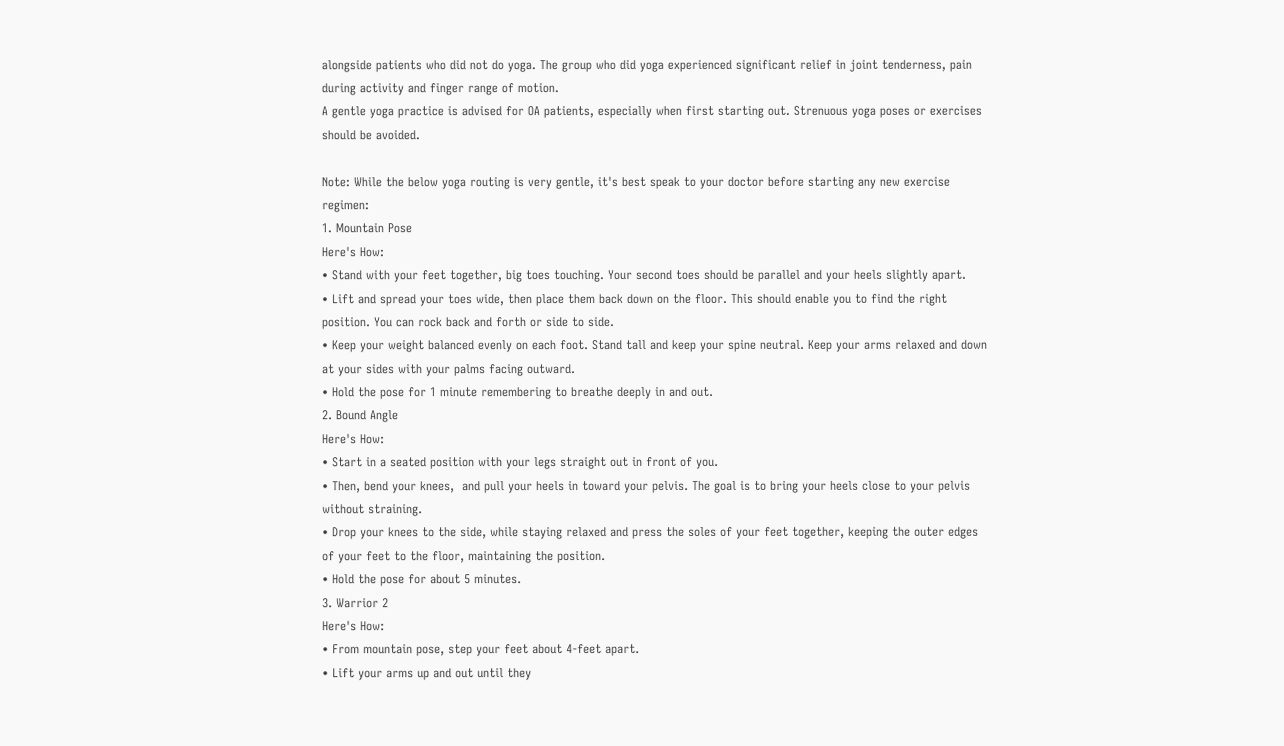alongside patients who did not do yoga. The group who did yoga experienced significant relief in joint tenderness, pain during activity and finger range of motion.
A gentle yoga practice is advised for OA patients, especially when first starting out. Strenuous yoga poses or exercises should be avoided.

Note: While the below yoga routing is very gentle, it's best speak to your doctor before starting any new exercise regimen:
1. Mountain Pose
Here's How:
• Stand with your feet together, big toes touching. Your second toes should be parallel and your heels slightly apart.
• Lift and spread your toes wide, then place them back down on the floor. This should enable you to find the right position. You can rock back and forth or side to side.
• Keep your weight balanced evenly on each foot. Stand tall and keep your spine neutral. Keep your arms relaxed and down at your sides with your palms facing outward.
• Hold the pose for 1 minute remembering to breathe deeply in and out.
2. Bound Angle
Here's How:
• Start in a seated position with your legs straight out in front of you.
• Then, bend your knees,  and pull your heels in toward your pelvis. The goal is to bring your heels close to your pelvis without straining.
• Drop your knees to the side, while staying relaxed and press the soles of your feet together, keeping the outer edges of your feet to the floor, maintaining the position.
• Hold the pose for about 5 minutes.
3. Warrior 2
Here's How:
• From mountain pose, step your feet about 4-feet apart.
• Lift your arms up and out until they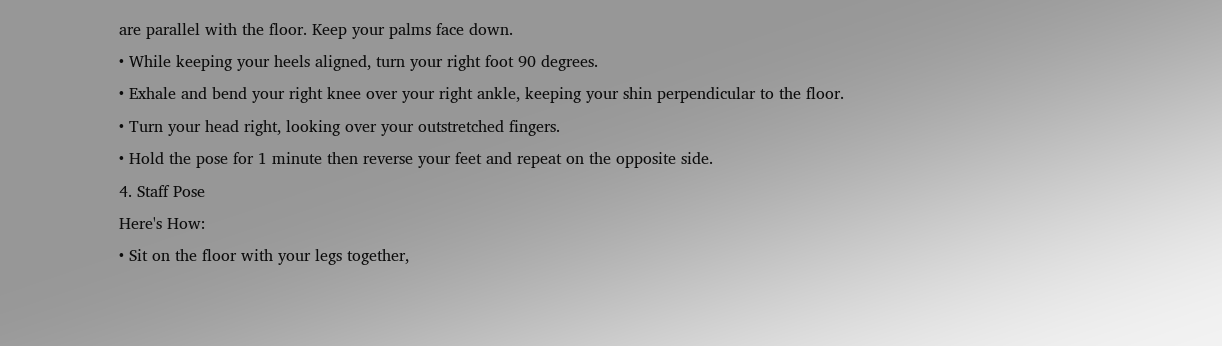are parallel with the floor. Keep your palms face down.
• While keeping your heels aligned, turn your right foot 90 degrees.
• Exhale and bend your right knee over your right ankle, keeping your shin perpendicular to the floor.
• Turn your head right, looking over your outstretched fingers.
• Hold the pose for 1 minute then reverse your feet and repeat on the opposite side.
4. Staff Pose
Here's How:
• Sit on the floor with your legs together,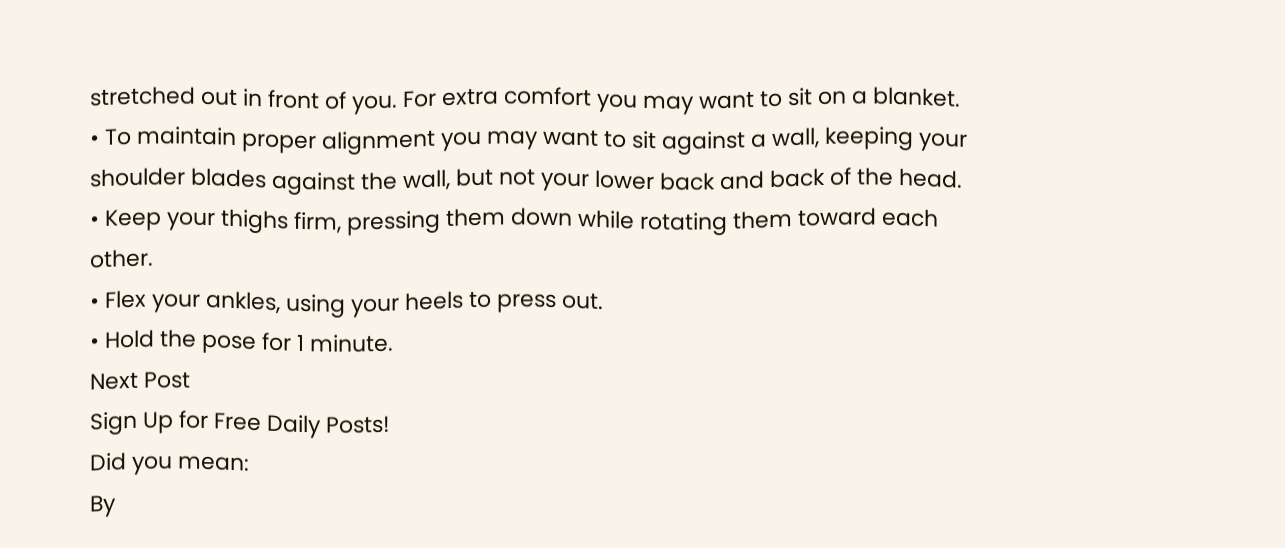stretched out in front of you. For extra comfort you may want to sit on a blanket.
• To maintain proper alignment you may want to sit against a wall, keeping your shoulder blades against the wall, but not your lower back and back of the head.
• Keep your thighs firm, pressing them down while rotating them toward each other.
• Flex your ankles, using your heels to press out.
• Hold the pose for 1 minute.
Next Post
Sign Up for Free Daily Posts!
Did you mean:
By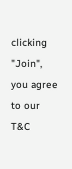clicking "Join", you agree to our T&C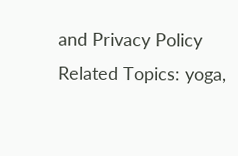and Privacy Policy
Related Topics: yoga,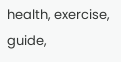health, exercise, guide,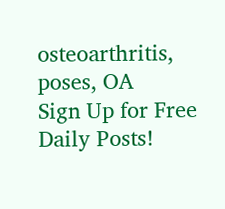osteoarthritis, poses, OA
Sign Up for Free Daily Posts!